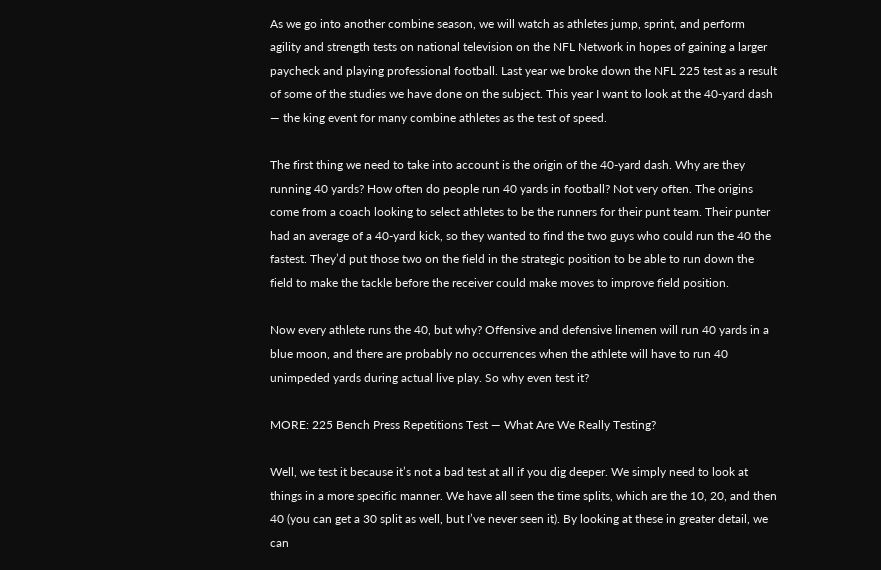As we go into another combine season, we will watch as athletes jump, sprint, and perform agility and strength tests on national television on the NFL Network in hopes of gaining a larger paycheck and playing professional football. Last year we broke down the NFL 225 test as a result of some of the studies we have done on the subject. This year I want to look at the 40-yard dash — the king event for many combine athletes as the test of speed.

The first thing we need to take into account is the origin of the 40-yard dash. Why are they running 40 yards? How often do people run 40 yards in football? Not very often. The origins come from a coach looking to select athletes to be the runners for their punt team. Their punter had an average of a 40-yard kick, so they wanted to find the two guys who could run the 40 the fastest. They’d put those two on the field in the strategic position to be able to run down the field to make the tackle before the receiver could make moves to improve field position.

Now every athlete runs the 40, but why? Offensive and defensive linemen will run 40 yards in a blue moon, and there are probably no occurrences when the athlete will have to run 40 unimpeded yards during actual live play. So why even test it?

MORE: 225 Bench Press Repetitions Test — What Are We Really Testing?

Well, we test it because it’s not a bad test at all if you dig deeper. We simply need to look at things in a more specific manner. We have all seen the time splits, which are the 10, 20, and then 40 (you can get a 30 split as well, but I’ve never seen it). By looking at these in greater detail, we can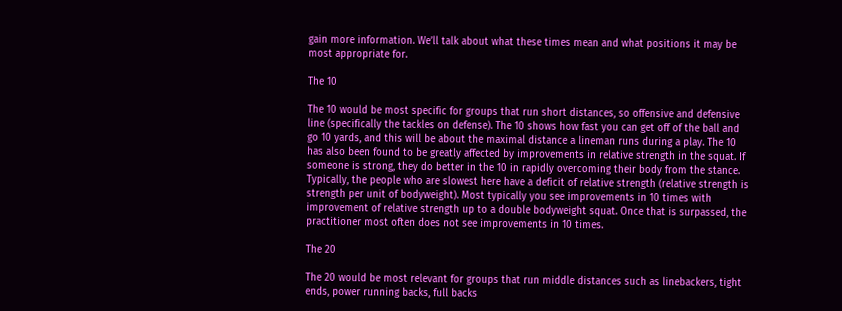gain more information. We’ll talk about what these times mean and what positions it may be most appropriate for.

The 10

The 10 would be most specific for groups that run short distances, so offensive and defensive line (specifically the tackles on defense). The 10 shows how fast you can get off of the ball and go 10 yards, and this will be about the maximal distance a lineman runs during a play. The 10 has also been found to be greatly affected by improvements in relative strength in the squat. If someone is strong, they do better in the 10 in rapidly overcoming their body from the stance. Typically, the people who are slowest here have a deficit of relative strength (relative strength is strength per unit of bodyweight). Most typically you see improvements in 10 times with improvement of relative strength up to a double bodyweight squat. Once that is surpassed, the practitioner most often does not see improvements in 10 times.

The 20

The 20 would be most relevant for groups that run middle distances such as linebackers, tight ends, power running backs, full backs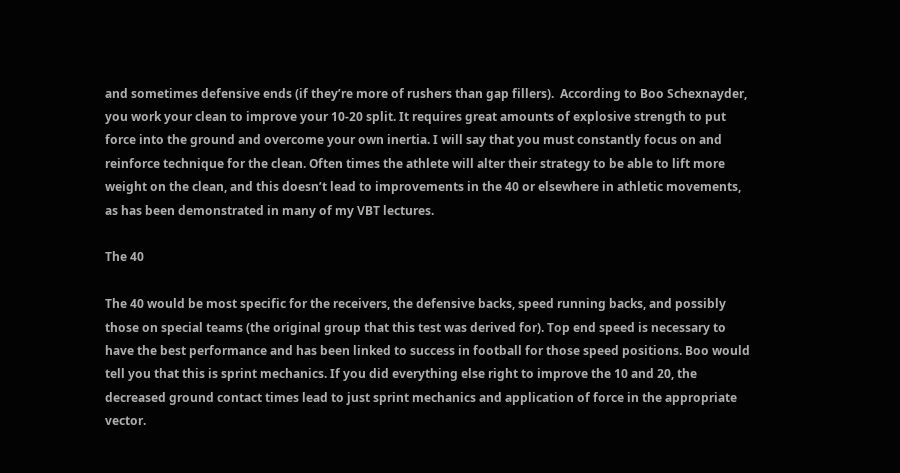and sometimes defensive ends (if they’re more of rushers than gap fillers).  According to Boo Schexnayder, you work your clean to improve your 10-20 split. It requires great amounts of explosive strength to put force into the ground and overcome your own inertia. I will say that you must constantly focus on and reinforce technique for the clean. Often times the athlete will alter their strategy to be able to lift more weight on the clean, and this doesn’t lead to improvements in the 40 or elsewhere in athletic movements, as has been demonstrated in many of my VBT lectures.

The 40

The 40 would be most specific for the receivers, the defensive backs, speed running backs, and possibly those on special teams (the original group that this test was derived for). Top end speed is necessary to have the best performance and has been linked to success in football for those speed positions. Boo would tell you that this is sprint mechanics. If you did everything else right to improve the 10 and 20, the decreased ground contact times lead to just sprint mechanics and application of force in the appropriate vector.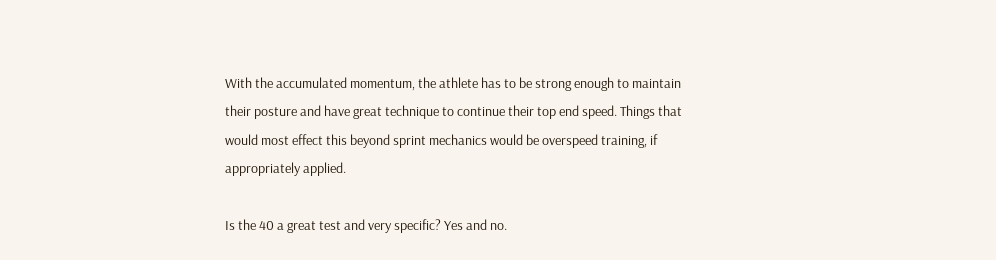With the accumulated momentum, the athlete has to be strong enough to maintain their posture and have great technique to continue their top end speed. Things that would most effect this beyond sprint mechanics would be overspeed training, if appropriately applied.

Is the 40 a great test and very specific? Yes and no.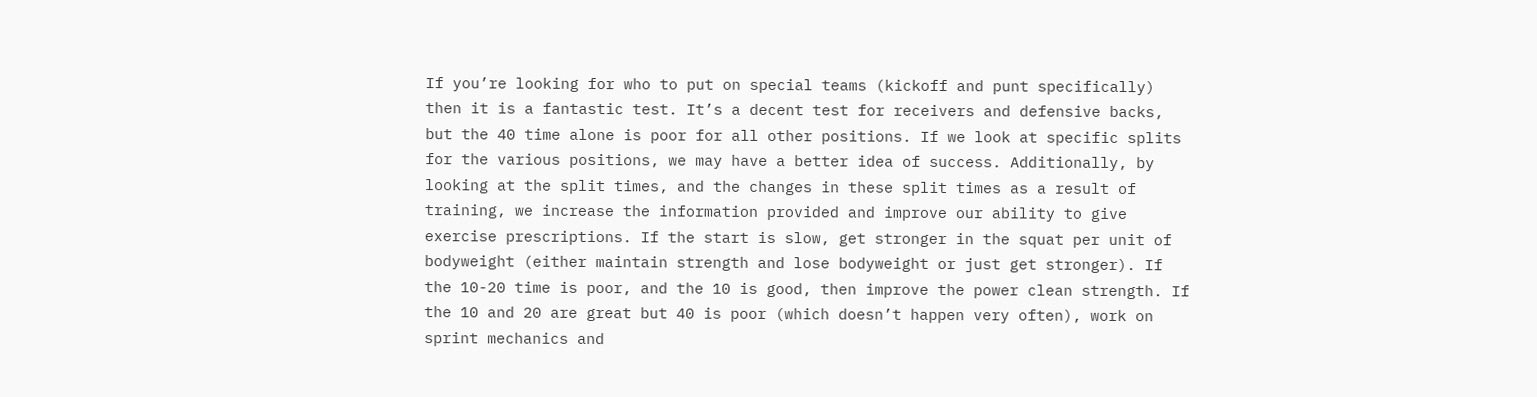If you’re looking for who to put on special teams (kickoff and punt specifically) then it is a fantastic test. It’s a decent test for receivers and defensive backs, but the 40 time alone is poor for all other positions. If we look at specific splits for the various positions, we may have a better idea of success. Additionally, by looking at the split times, and the changes in these split times as a result of training, we increase the information provided and improve our ability to give exercise prescriptions. If the start is slow, get stronger in the squat per unit of bodyweight (either maintain strength and lose bodyweight or just get stronger). If the 10-20 time is poor, and the 10 is good, then improve the power clean strength. If the 10 and 20 are great but 40 is poor (which doesn’t happen very often), work on sprint mechanics and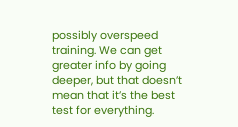possibly overspeed training. We can get greater info by going deeper, but that doesn’t mean that it’s the best test for everything.